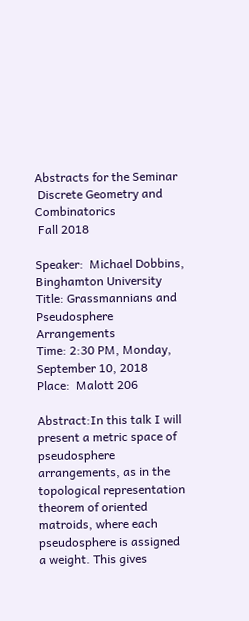Abstracts for the Seminar
 Discrete Geometry and Combinatorics
 Fall 2018

Speaker:  Michael Dobbins, Binghamton University
Title: Grassmannians and Pseudosphere Arrangements
Time: 2:30 PM, Monday, September 10, 2018
Place:  Malott 206

Abstract:In this talk I will present a metric space of pseudosphere arrangements, as in the topological representation theorem of oriented matroids, where each pseudosphere is assigned a weight. This gives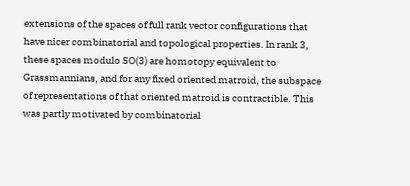extensions of the spaces of full rank vector configurations that have nicer combinatorial and topological properties. In rank 3, these spaces modulo SO(3) are homotopy equivalent to Grassmannians, and for any fixed oriented matroid, the subspace of representations of that oriented matroid is contractible. This was partly motivated by combinatorial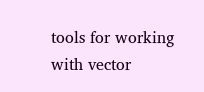tools for working with vector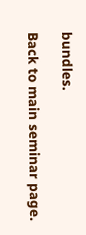bundles.

Back to main seminar page.